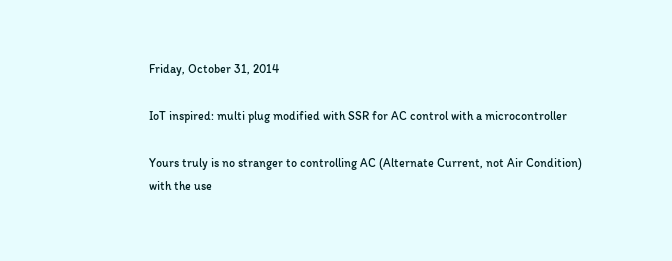Friday, October 31, 2014

IoT inspired: multi plug modified with SSR for AC control with a microcontroller

Yours truly is no stranger to controlling AC (Alternate Current, not Air Condition) with the use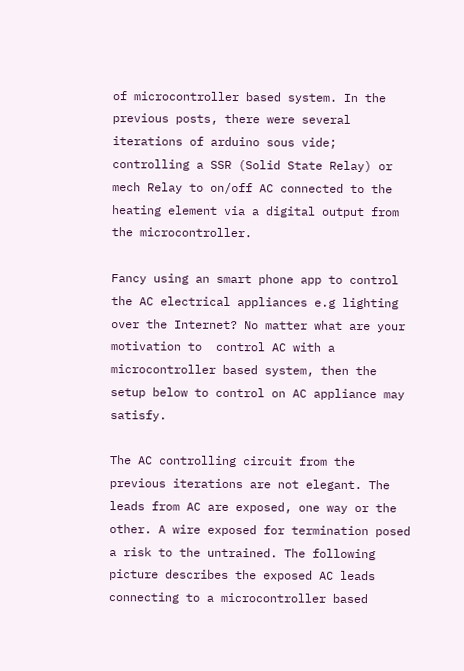of microcontroller based system. In the previous posts, there were several iterations of arduino sous vide; controlling a SSR (Solid State Relay) or mech Relay to on/off AC connected to the heating element via a digital output from the microcontroller.

Fancy using an smart phone app to control the AC electrical appliances e.g lighting over the Internet? No matter what are your motivation to  control AC with a microcontroller based system, then the setup below to control on AC appliance may satisfy.

The AC controlling circuit from the previous iterations are not elegant. The leads from AC are exposed, one way or the other. A wire exposed for termination posed a risk to the untrained. The following picture describes the exposed AC leads connecting to a microcontroller based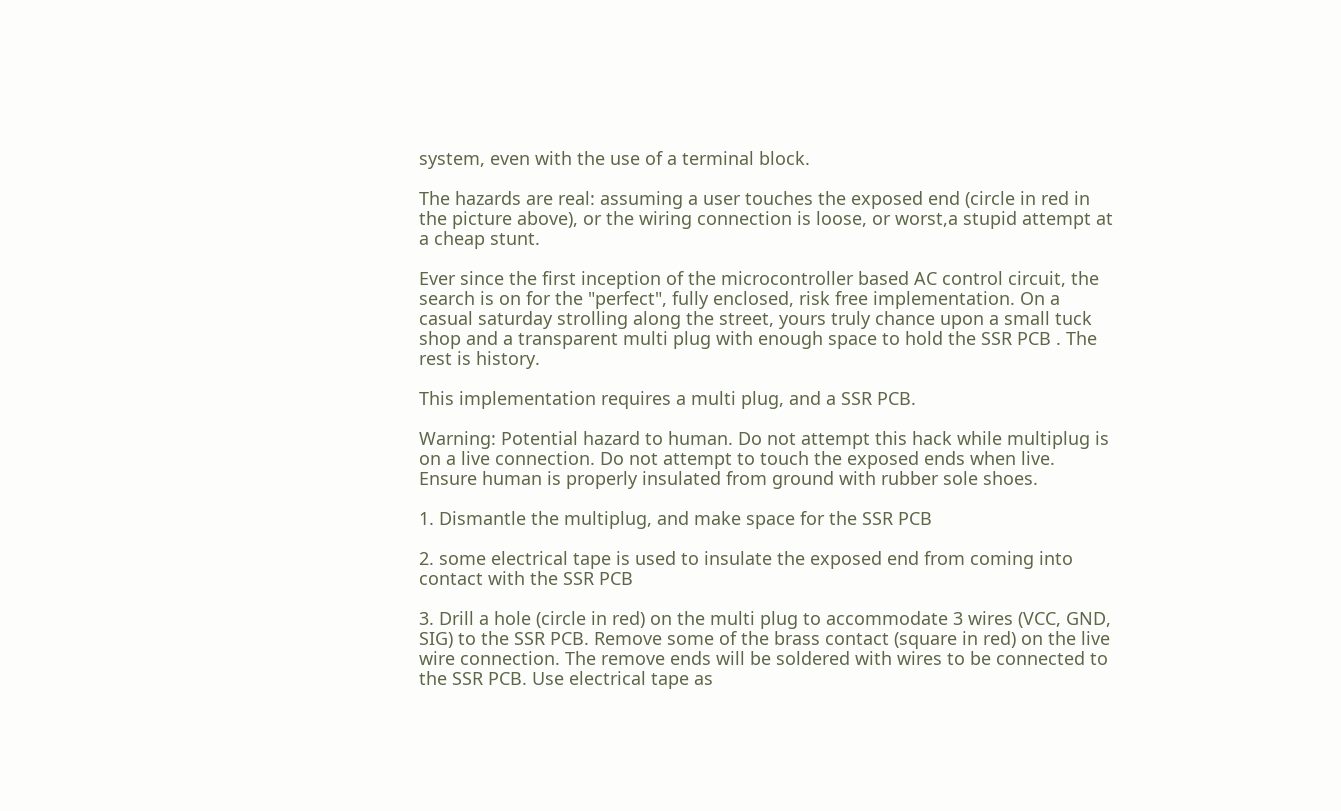system, even with the use of a terminal block.

The hazards are real: assuming a user touches the exposed end (circle in red in the picture above), or the wiring connection is loose, or worst,a stupid attempt at a cheap stunt.

Ever since the first inception of the microcontroller based AC control circuit, the search is on for the "perfect", fully enclosed, risk free implementation. On a casual saturday strolling along the street, yours truly chance upon a small tuck shop and a transparent multi plug with enough space to hold the SSR PCB . The rest is history.

This implementation requires a multi plug, and a SSR PCB.

Warning: Potential hazard to human. Do not attempt this hack while multiplug is on a live connection. Do not attempt to touch the exposed ends when live. Ensure human is properly insulated from ground with rubber sole shoes.

1. Dismantle the multiplug, and make space for the SSR PCB

2. some electrical tape is used to insulate the exposed end from coming into contact with the SSR PCB

3. Drill a hole (circle in red) on the multi plug to accommodate 3 wires (VCC, GND, SIG) to the SSR PCB. Remove some of the brass contact (square in red) on the live wire connection. The remove ends will be soldered with wires to be connected to the SSR PCB. Use electrical tape as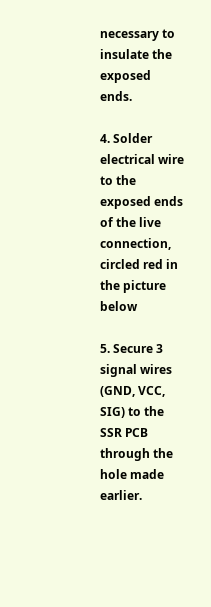necessary to insulate the exposed ends.

4. Solder electrical wire to the exposed ends of the live connection, circled red in the picture below

5. Secure 3 signal wires (GND, VCC, SIG) to the SSR PCB through the hole made earlier.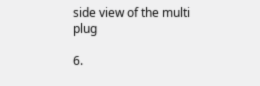side view of the multi plug

6.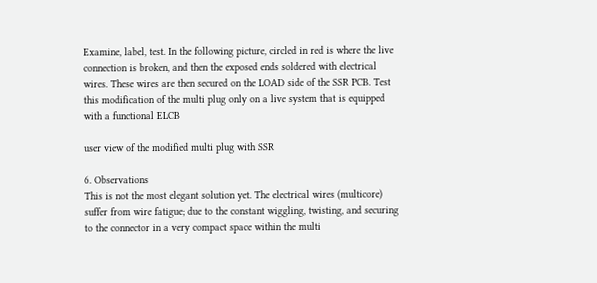Examine, label, test. In the following picture, circled in red is where the live connection is broken, and then the exposed ends soldered with electrical wires. These wires are then secured on the LOAD side of the SSR PCB. Test this modification of the multi plug only on a live system that is equipped with a functional ELCB

user view of the modified multi plug with SSR

6. Observations
This is not the most elegant solution yet. The electrical wires (multicore) suffer from wire fatigue; due to the constant wiggling, twisting, and securing to the connector in a very compact space within the multi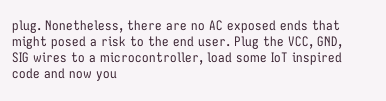plug. Nonetheless, there are no AC exposed ends that might posed a risk to the end user. Plug the VCC, GND, SIG wires to a microcontroller, load some IoT inspired code and now you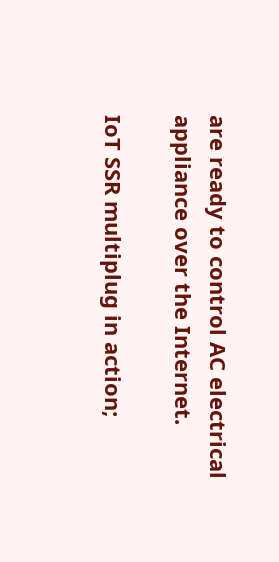are ready to control AC electrical appliance over the Internet.

IoT SSR multiplug in action;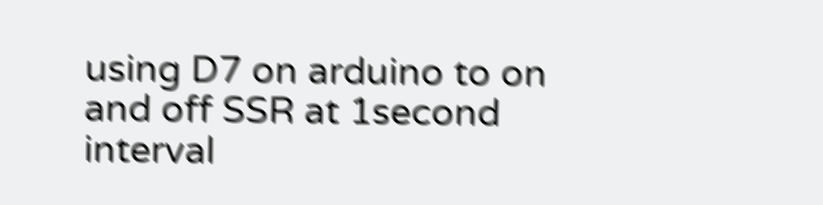using D7 on arduino to on and off SSR at 1second interval